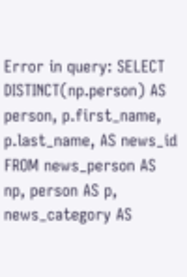Error in query: SELECT DISTINCT(np.person) AS person, p.first_name, p.last_name, AS news_id FROM news_person AS np, person AS p, news_category AS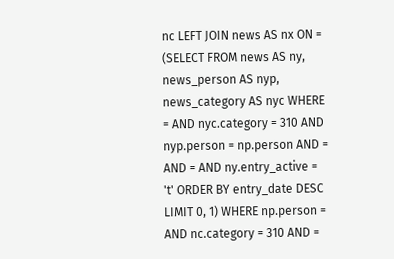nc LEFT JOIN news AS nx ON = (SELECT FROM news AS ny, news_person AS nyp, news_category AS nyc WHERE = AND nyc.category = 310 AND nyp.person = np.person AND = AND = AND ny.entry_active = 't' ORDER BY entry_date DESC LIMIT 0, 1) WHERE np.person = AND nc.category = 310 AND =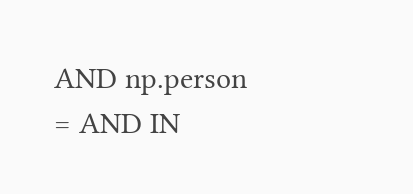AND np.person = AND IN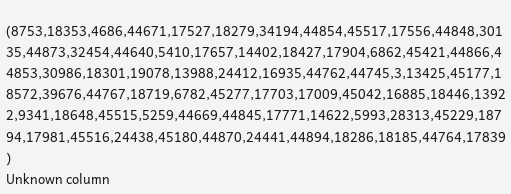(8753,18353,4686,44671,17527,18279,34194,44854,45517,17556,44848,30135,44873,32454,44640,5410,17657,14402,18427,17904,6862,45421,44866,44853,30986,18301,19078,13988,24412,16935,44762,44745,3,13425,45177,18572,39676,44767,18719,6782,45277,17703,17009,45042,16885,18446,13922,9341,18648,45515,5259,44669,44845,17771,14622,5993,28313,45229,18794,17981,45516,24438,45180,44870,24441,44894,18286,18185,44764,17839)
Unknown column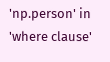'np.person' in 'where clause'